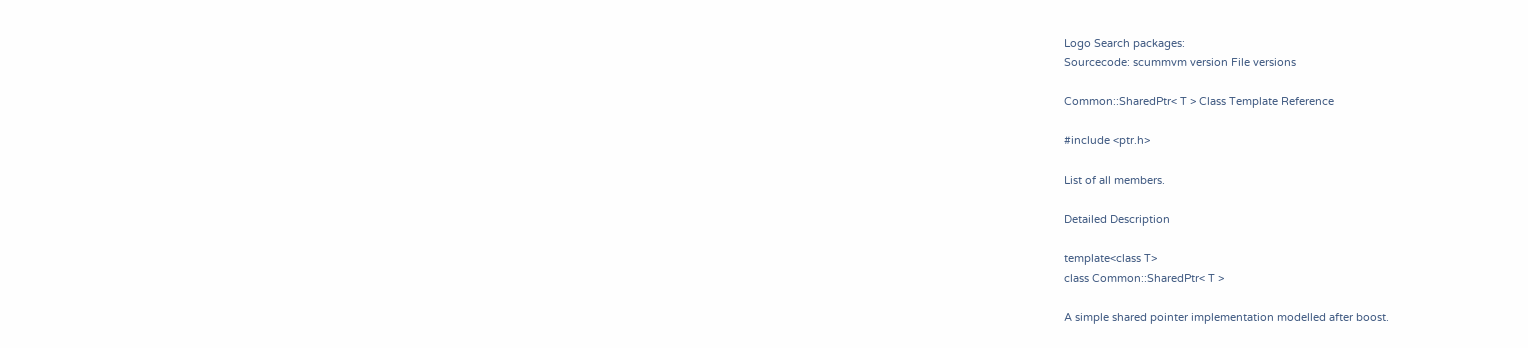Logo Search packages:
Sourcecode: scummvm version File versions

Common::SharedPtr< T > Class Template Reference

#include <ptr.h>

List of all members.

Detailed Description

template<class T>
class Common::SharedPtr< T >

A simple shared pointer implementation modelled after boost.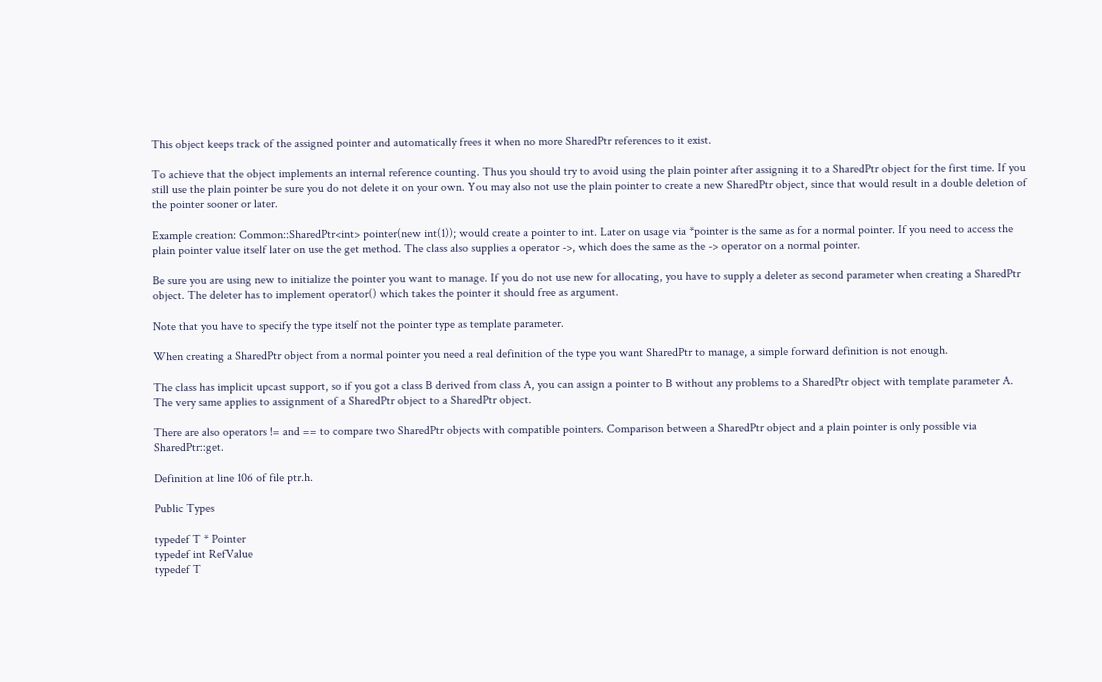This object keeps track of the assigned pointer and automatically frees it when no more SharedPtr references to it exist.

To achieve that the object implements an internal reference counting. Thus you should try to avoid using the plain pointer after assigning it to a SharedPtr object for the first time. If you still use the plain pointer be sure you do not delete it on your own. You may also not use the plain pointer to create a new SharedPtr object, since that would result in a double deletion of the pointer sooner or later.

Example creation: Common::SharedPtr<int> pointer(new int(1)); would create a pointer to int. Later on usage via *pointer is the same as for a normal pointer. If you need to access the plain pointer value itself later on use the get method. The class also supplies a operator ->, which does the same as the -> operator on a normal pointer.

Be sure you are using new to initialize the pointer you want to manage. If you do not use new for allocating, you have to supply a deleter as second parameter when creating a SharedPtr object. The deleter has to implement operator() which takes the pointer it should free as argument.

Note that you have to specify the type itself not the pointer type as template parameter.

When creating a SharedPtr object from a normal pointer you need a real definition of the type you want SharedPtr to manage, a simple forward definition is not enough.

The class has implicit upcast support, so if you got a class B derived from class A, you can assign a pointer to B without any problems to a SharedPtr object with template parameter A. The very same applies to assignment of a SharedPtr object to a SharedPtr object.

There are also operators != and == to compare two SharedPtr objects with compatible pointers. Comparison between a SharedPtr object and a plain pointer is only possible via SharedPtr::get.

Definition at line 106 of file ptr.h.

Public Types

typedef T * Pointer
typedef int RefValue
typedef T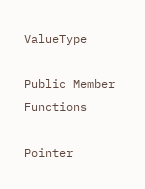ValueType

Public Member Functions

Pointer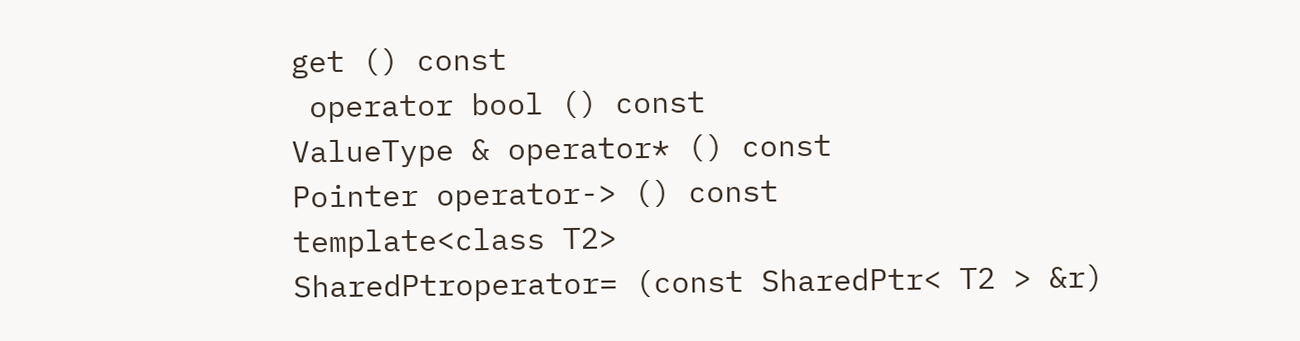get () const
 operator bool () const
ValueType & operator* () const
Pointer operator-> () const
template<class T2>
SharedPtroperator= (const SharedPtr< T2 > &r)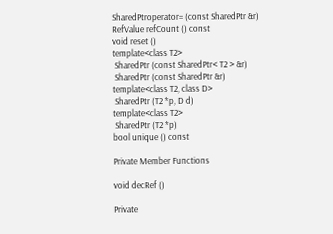SharedPtroperator= (const SharedPtr &r)
RefValue refCount () const
void reset ()
template<class T2>
 SharedPtr (const SharedPtr< T2 > &r)
 SharedPtr (const SharedPtr &r)
template<class T2, class D>
 SharedPtr (T2 *p, D d)
template<class T2>
 SharedPtr (T2 *p)
bool unique () const

Private Member Functions

void decRef ()

Private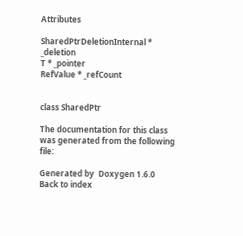Attributes

SharedPtrDeletionInternal * _deletion
T * _pointer
RefValue * _refCount


class SharedPtr

The documentation for this class was generated from the following file:

Generated by  Doxygen 1.6.0   Back to index